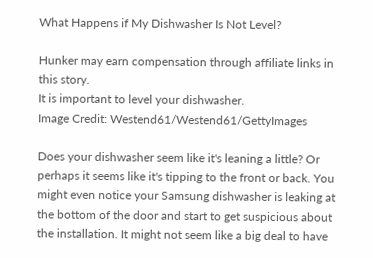What Happens if My Dishwasher Is Not Level?

Hunker may earn compensation through affiliate links in this story.
It is important to level your dishwasher.
Image Credit: Westend61/Westend61/GettyImages

Does your dishwasher seem like it's leaning a little? Or perhaps it seems like it's tipping to the front or back. You might even notice your Samsung dishwasher is leaking at the bottom of the door and start to get suspicious about the installation. It might not seem like a big deal to have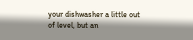your dishwasher a little out of level, but an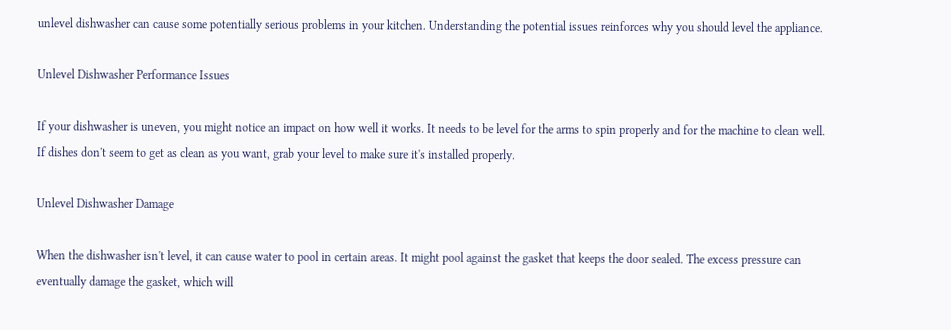unlevel dishwasher can cause some potentially serious problems in your kitchen. Understanding the potential issues reinforces why you should level the appliance.

Unlevel Dishwasher Performance Issues

If your dishwasher is uneven, you might notice an impact on how well it works. It needs to be level for the arms to spin properly and for the machine to clean well. If dishes don't seem to get as clean as you want, grab your level to make sure it's installed properly.

Unlevel Dishwasher Damage

When the dishwasher isn't level, it can cause water to pool in certain areas. It might pool against the gasket that keeps the door sealed. The excess pressure can eventually damage the gasket, which will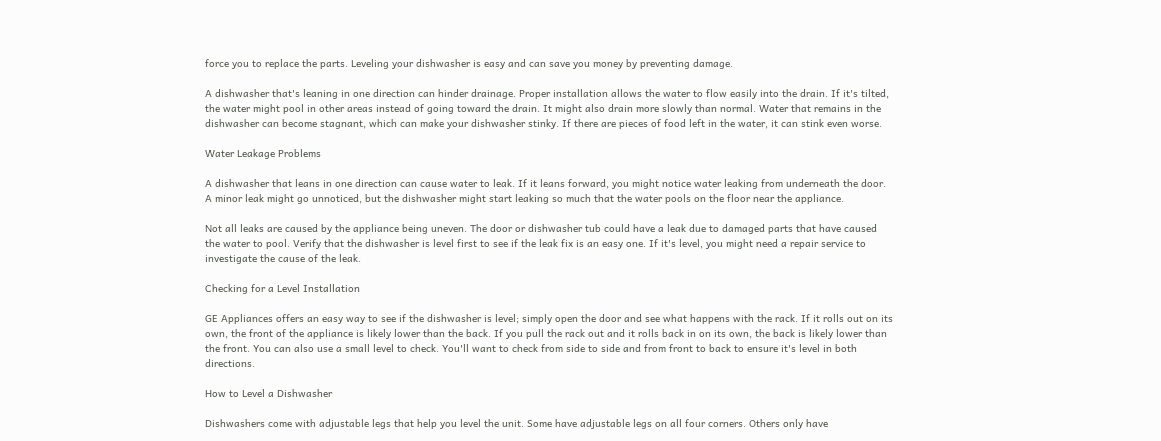force you to replace the parts. Leveling your dishwasher is easy and can save you money by preventing damage.

A dishwasher that's leaning in one direction can hinder drainage. Proper installation allows the water to flow easily into the drain. If it's tilted, the water might pool in other areas instead of going toward the drain. It might also drain more slowly than normal. Water that remains in the dishwasher can become stagnant, which can make your dishwasher stinky. If there are pieces of food left in the water, it can stink even worse.

Water Leakage Problems

A dishwasher that leans in one direction can cause water to leak. If it leans forward, you might notice water leaking from underneath the door. A minor leak might go unnoticed, but the dishwasher might start leaking so much that the water pools on the floor near the appliance.

Not all leaks are caused by the appliance being uneven. The door or dishwasher tub could have a leak due to damaged parts that have caused the water to pool. Verify that the dishwasher is level first to see if the leak fix is an easy one. If it's level, you might need a repair service to investigate the cause of the leak.

Checking for a Level Installation

GE Appliances offers an easy way to see if the dishwasher is level; simply open the door and see what happens with the rack. If it rolls out on its own, the front of the appliance is likely lower than the back. If you pull the rack out and it rolls back in on its own, the back is likely lower than the front. You can also use a small level to check. You'll want to check from side to side and from front to back to ensure it's level in both directions.

How to Level a Dishwasher

Dishwashers come with adjustable legs that help you level the unit. Some have adjustable legs on all four corners. Others only have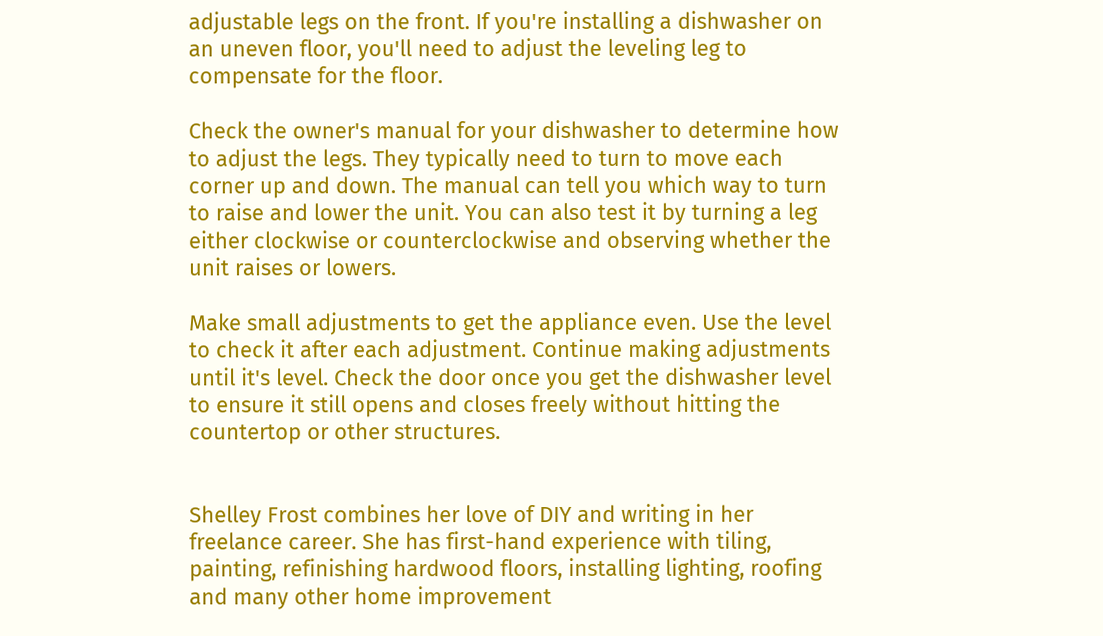adjustable legs on the front. If you're installing a dishwasher on an uneven floor, you'll need to adjust the leveling leg to compensate for the floor.

Check the owner's manual for your dishwasher to determine how to adjust the legs. They typically need to turn to move each corner up and down. The manual can tell you which way to turn to raise and lower the unit. You can also test it by turning a leg either clockwise or counterclockwise and observing whether the unit raises or lowers.

Make small adjustments to get the appliance even. Use the level to check it after each adjustment. Continue making adjustments until it's level. Check the door once you get the dishwasher level to ensure it still opens and closes freely without hitting the countertop or other structures.


Shelley Frost combines her love of DIY and writing in her freelance career. She has first-hand experience with tiling, painting, refinishing hardwood floors, installing lighting, roofing and many other home improvement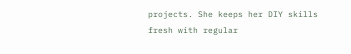projects. She keeps her DIY skills fresh with regular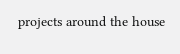projects around the house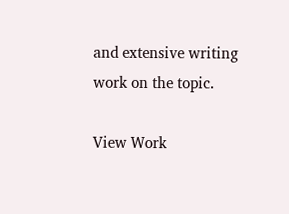and extensive writing work on the topic.

View Work